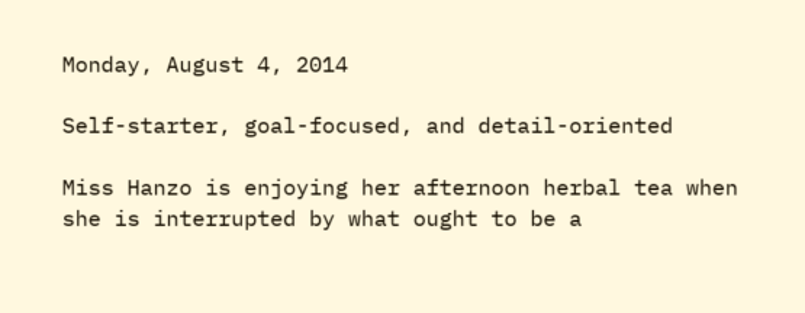Monday, August 4, 2014

Self-starter, goal-focused, and detail-oriented

Miss Hanzo is enjoying her afternoon herbal tea when she is interrupted by what ought to be a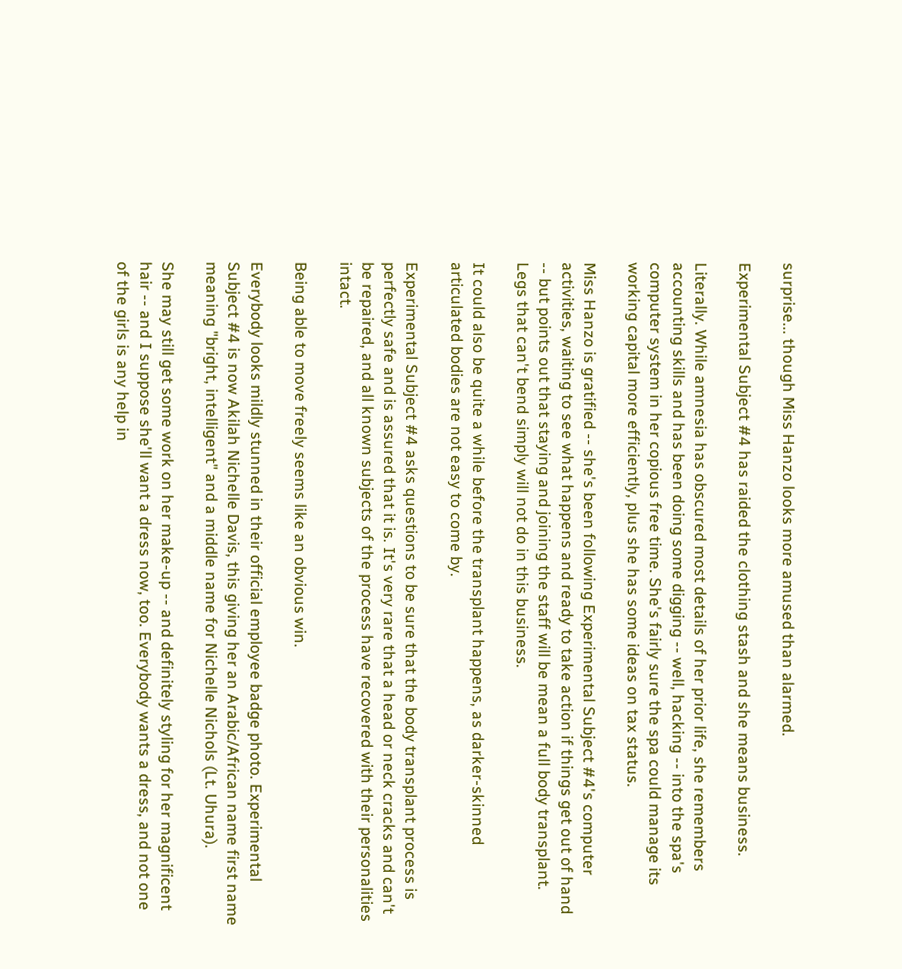surprise... though Miss Hanzo looks more amused than alarmed.

Experimental Subject #4 has raided the clothing stash and she means business.

Literally. While amnesia has obscured most details of her prior life, she remembers accounting skills and has been doing some digging -- well, hacking -- into the spa's computer system in her copious free time. She's fairly sure the spa could manage its working capital more efficiently, plus she has some ideas on tax status.

Miss Hanzo is gratified -- she's been following Experimental Subject #4's computer activities, waiting to see what happens and ready to take action if things get out of hand -- but points out that staying and joining the staff will be mean a full body transplant. Legs that can't bend simply will not do in this business.

It could also be quite a while before the transplant happens, as darker-skinned articulated bodies are not easy to come by.

Experimental Subject #4 asks questions to be sure that the body transplant process is perfectly safe and is assured that it is. It's very rare that a head or neck cracks and can't be repaired, and all known subjects of the process have recovered with their personalities intact.

Being able to move freely seems like an obvious win.

Everybody looks mildly stunned in their official employee badge photo. Experimental Subject #4 is now Akilah Nichelle Davis, this giving her an Arabic/African name first name meaning "bright, intelligent" and a middle name for Nichelle Nichols (Lt. Uhura).

She may still get some work on her make-up -- and definitely styling for her magnificent hair -- and I suppose she'll want a dress now, too. Everybody wants a dress, and not one of the girls is any help in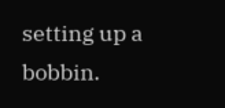setting up a bobbin.